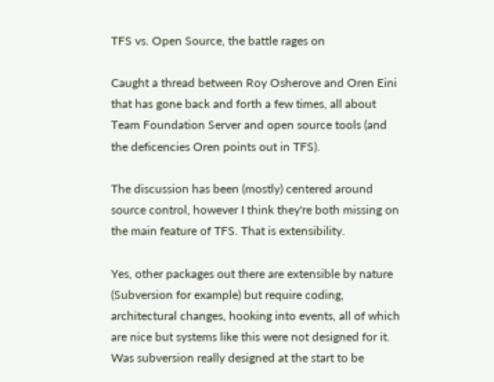TFS vs. Open Source, the battle rages on

Caught a thread between Roy Osherove and Oren Eini that has gone back and forth a few times, all about Team Foundation Server and open source tools (and the deficencies Oren points out in TFS).

The discussion has been (mostly) centered around source control, however I think they're both missing on the main feature of TFS. That is extensibility.

Yes, other packages out there are extensible by nature (Subversion for example) but require coding, architectural changes, hooking into events, all of which are nice but systems like this were not designed for it. Was subversion really designed at the start to be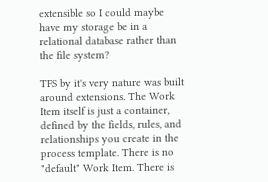extensible so I could maybe have my storage be in a relational database rather than the file system?

TFS by it's very nature was built around extensions. The Work Item itself is just a container, defined by the fields, rules, and relationships you create in the process template. There is no "default" Work Item. There is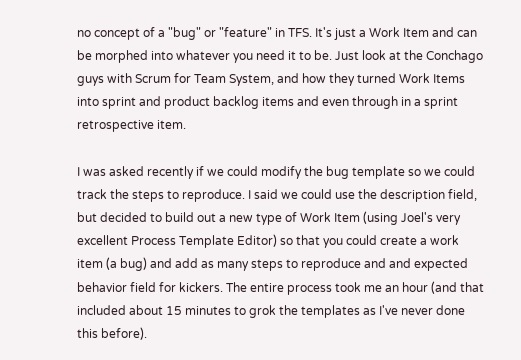no concept of a "bug" or "feature" in TFS. It's just a Work Item and can be morphed into whatever you need it to be. Just look at the Conchago guys with Scrum for Team System, and how they turned Work Items into sprint and product backlog items and even through in a sprint retrospective item.

I was asked recently if we could modify the bug template so we could track the steps to reproduce. I said we could use the description field, but decided to build out a new type of Work Item (using Joel's very excellent Process Template Editor) so that you could create a work item (a bug) and add as many steps to reproduce and and expected behavior field for kickers. The entire process took me an hour (and that included about 15 minutes to grok the templates as I've never done this before).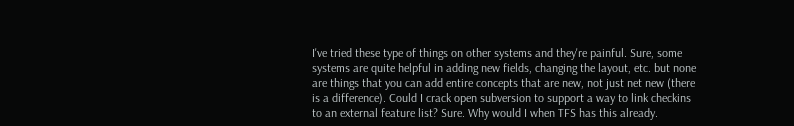I've tried these type of things on other systems and they're painful. Sure, some systems are quite helpful in adding new fields, changing the layout, etc. but none are things that you can add entire concepts that are new, not just net new (there is a difference). Could I crack open subversion to support a way to link checkins to an external feature list? Sure. Why would I when TFS has this already.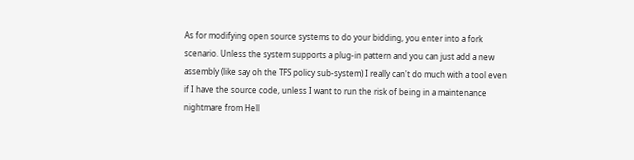As for modifying open source systems to do your bidding, you enter into a fork scenario. Unless the system supports a plug-in pattern and you can just add a new assembly (like say oh the TFS policy sub-system) I really can't do much with a tool even if I have the source code, unless I want to run the risk of being in a maintenance nightmare from Hell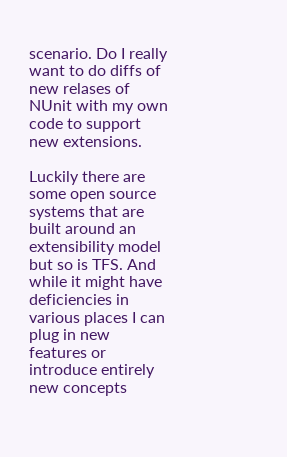scenario. Do I really want to do diffs of new relases of NUnit with my own code to support new extensions.

Luckily there are some open source systems that are built around an extensibility model but so is TFS. And while it might have deficiencies in various places I can plug in new features or introduce entirely new concepts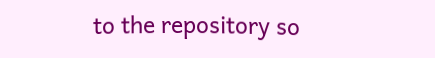to the repository so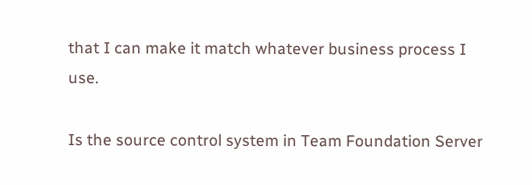that I can make it match whatever business process I use.

Is the source control system in Team Foundation Server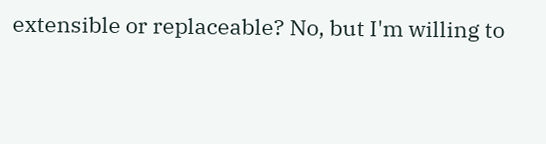extensible or replaceable? No, but I'm willing to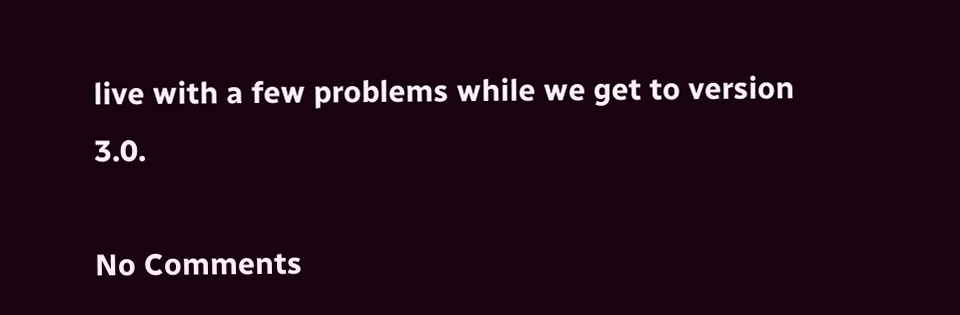live with a few problems while we get to version 3.0.

No Comments